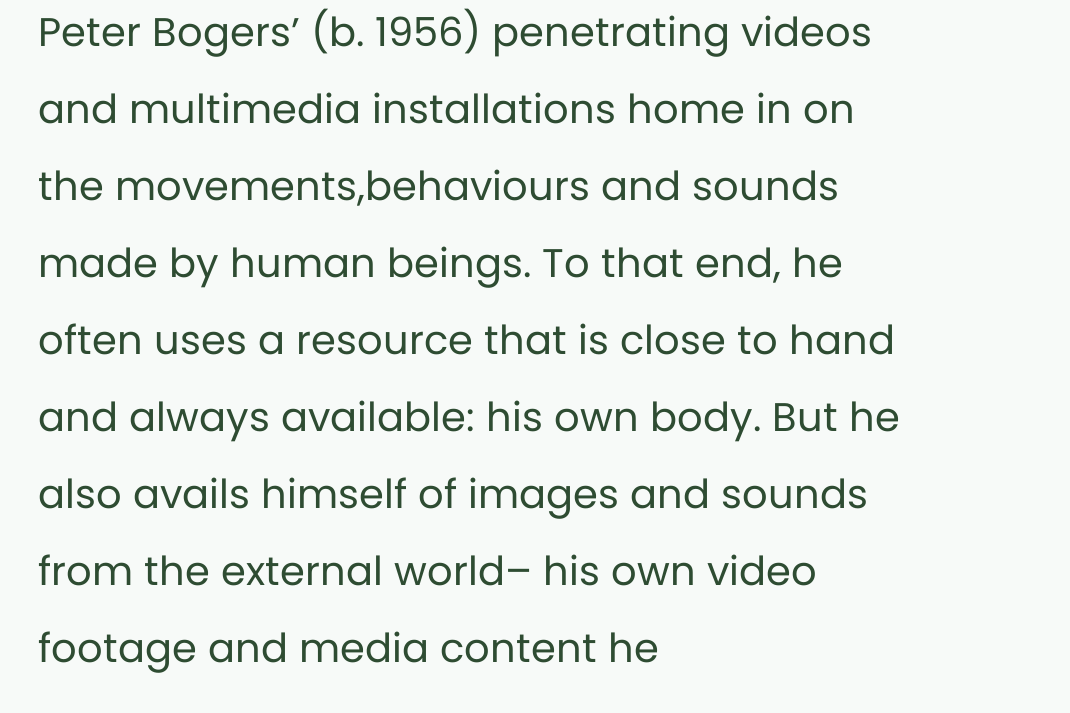Peter Bogers’ (b. 1956) penetrating videos and multimedia installations home in on the movements,behaviours and sounds made by human beings. To that end, he often uses a resource that is close to hand and always available: his own body. But he also avails himself of images and sounds from the external world– his own video footage and media content he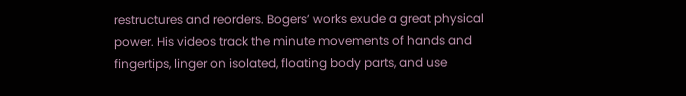restructures and reorders. Bogers’ works exude a great physical power. His videos track the minute movements of hands and fingertips, linger on isolated, floating body parts, and use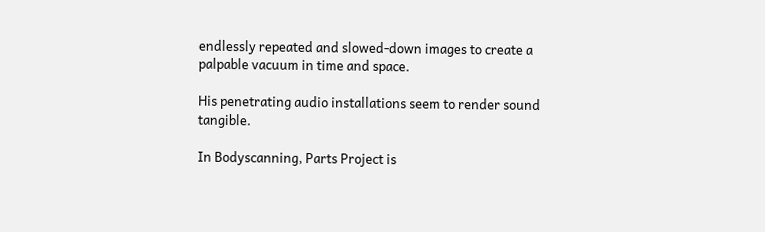endlessly repeated and slowed-down images to create a palpable vacuum in time and space.

His penetrating audio installations seem to render sound tangible.

In Bodyscanning, Parts Project is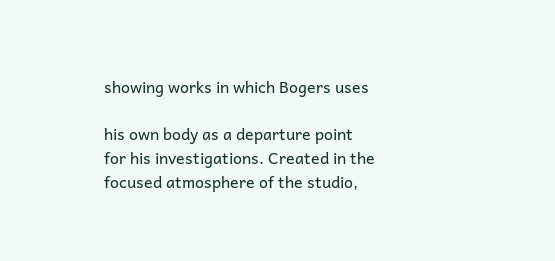showing works in which Bogers uses

his own body as a departure point for his investigations. Created in the focused atmosphere of the studio,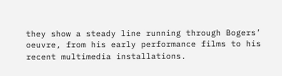they show a steady line running through Bogers’ oeuvre, from his early performance films to his recent multimedia installations.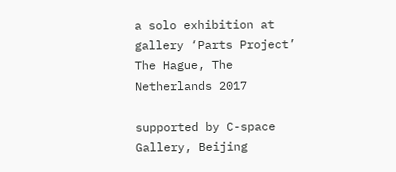a solo exhibition at gallery ‘Parts Project’
The Hague, The Netherlands 2017

supported by C-space Gallery, Beijing